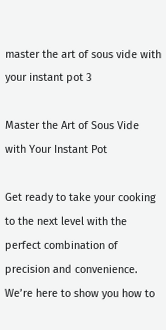master the art of sous vide with your instant pot 3

Master the Art of Sous Vide with Your Instant Pot

Get ready to take your cooking to the next level with the perfect combination of precision and convenience. We’re here to show you how to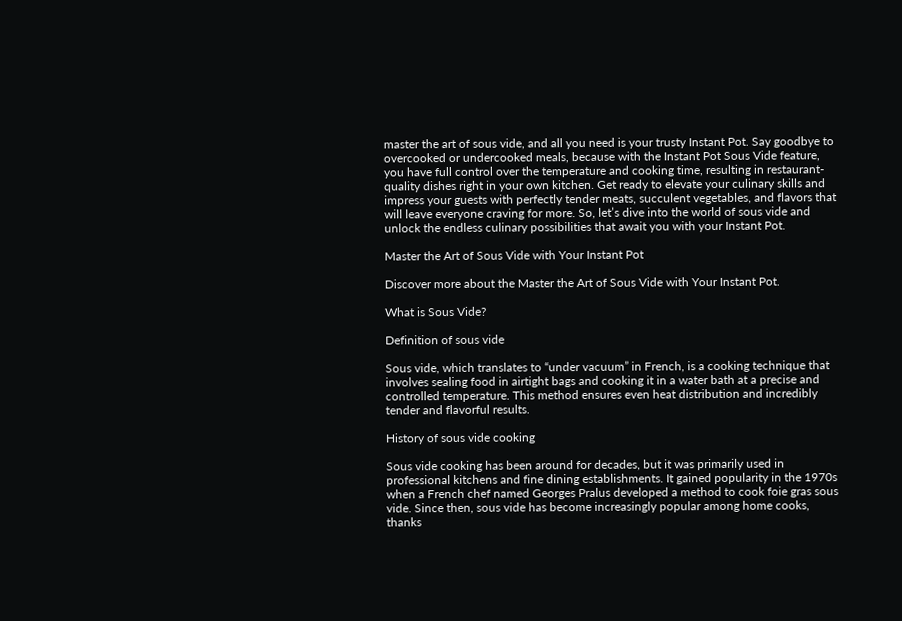master the art of sous vide, and all you need is your trusty Instant Pot. Say goodbye to overcooked or undercooked meals, because with the Instant Pot Sous Vide feature, you have full control over the temperature and cooking time, resulting in restaurant-quality dishes right in your own kitchen. Get ready to elevate your culinary skills and impress your guests with perfectly tender meats, succulent vegetables, and flavors that will leave everyone craving for more. So, let’s dive into the world of sous vide and unlock the endless culinary possibilities that await you with your Instant Pot.

Master the Art of Sous Vide with Your Instant Pot

Discover more about the Master the Art of Sous Vide with Your Instant Pot.

What is Sous Vide?

Definition of sous vide

Sous vide, which translates to “under vacuum” in French, is a cooking technique that involves sealing food in airtight bags and cooking it in a water bath at a precise and controlled temperature. This method ensures even heat distribution and incredibly tender and flavorful results.

History of sous vide cooking

Sous vide cooking has been around for decades, but it was primarily used in professional kitchens and fine dining establishments. It gained popularity in the 1970s when a French chef named Georges Pralus developed a method to cook foie gras sous vide. Since then, sous vide has become increasingly popular among home cooks, thanks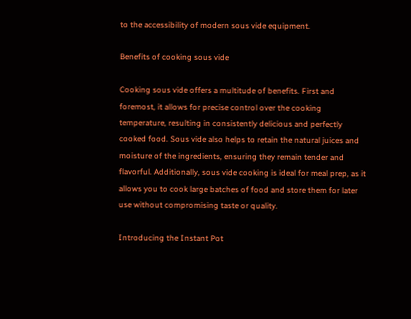to the accessibility of modern sous vide equipment.

Benefits of cooking sous vide

Cooking sous vide offers a multitude of benefits. First and foremost, it allows for precise control over the cooking temperature, resulting in consistently delicious and perfectly cooked food. Sous vide also helps to retain the natural juices and moisture of the ingredients, ensuring they remain tender and flavorful. Additionally, sous vide cooking is ideal for meal prep, as it allows you to cook large batches of food and store them for later use without compromising taste or quality.

Introducing the Instant Pot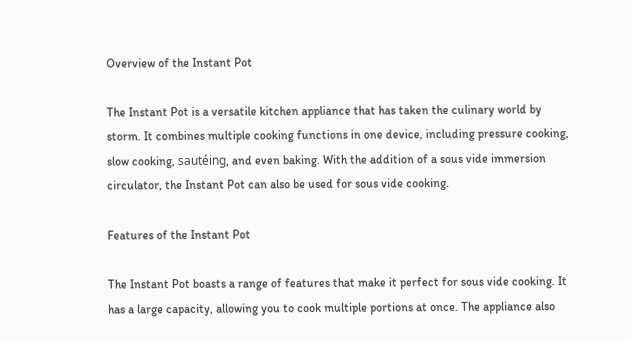Overview of the Instant Pot

The Instant Pot is a versatile kitchen appliance that has taken the culinary world by storm. It combines multiple cooking functions in one device, including pressure cooking, slow cooking, sautéing, and even baking. With the addition of a sous vide immersion circulator, the Instant Pot can also be used for sous vide cooking.

Features of the Instant Pot

The Instant Pot boasts a range of features that make it perfect for sous vide cooking. It has a large capacity, allowing you to cook multiple portions at once. The appliance also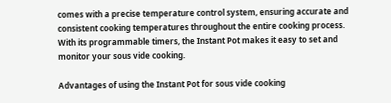comes with a precise temperature control system, ensuring accurate and consistent cooking temperatures throughout the entire cooking process. With its programmable timers, the Instant Pot makes it easy to set and monitor your sous vide cooking.

Advantages of using the Instant Pot for sous vide cooking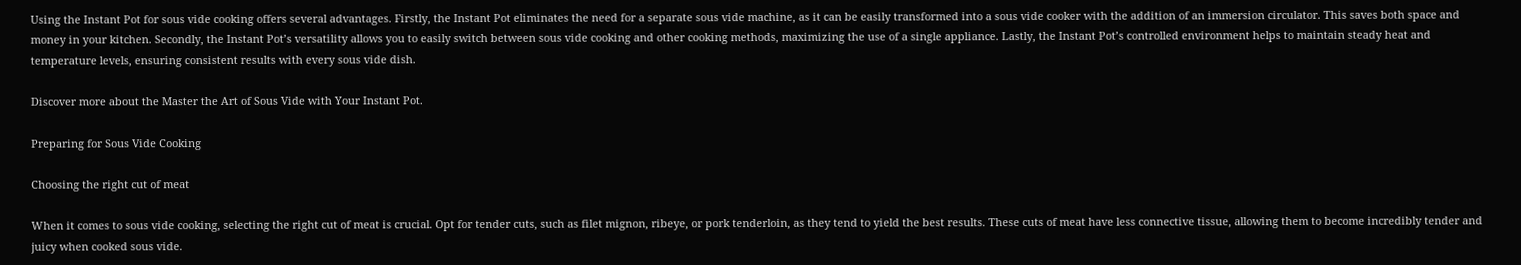Using the Instant Pot for sous vide cooking offers several advantages. Firstly, the Instant Pot eliminates the need for a separate sous vide machine, as it can be easily transformed into a sous vide cooker with the addition of an immersion circulator. This saves both space and money in your kitchen. Secondly, the Instant Pot’s versatility allows you to easily switch between sous vide cooking and other cooking methods, maximizing the use of a single appliance. Lastly, the Instant Pot’s controlled environment helps to maintain steady heat and temperature levels, ensuring consistent results with every sous vide dish.

Discover more about the Master the Art of Sous Vide with Your Instant Pot.

Preparing for Sous Vide Cooking

Choosing the right cut of meat

When it comes to sous vide cooking, selecting the right cut of meat is crucial. Opt for tender cuts, such as filet mignon, ribeye, or pork tenderloin, as they tend to yield the best results. These cuts of meat have less connective tissue, allowing them to become incredibly tender and juicy when cooked sous vide.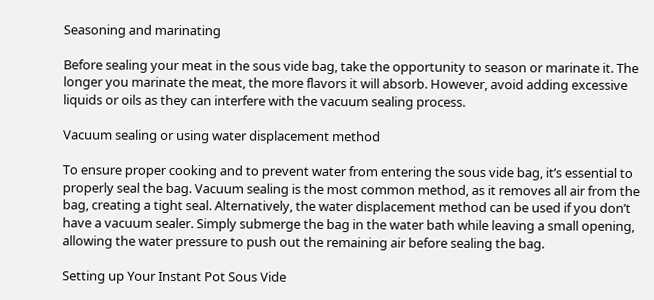Seasoning and marinating

Before sealing your meat in the sous vide bag, take the opportunity to season or marinate it. The longer you marinate the meat, the more flavors it will absorb. However, avoid adding excessive liquids or oils as they can interfere with the vacuum sealing process.

Vacuum sealing or using water displacement method

To ensure proper cooking and to prevent water from entering the sous vide bag, it’s essential to properly seal the bag. Vacuum sealing is the most common method, as it removes all air from the bag, creating a tight seal. Alternatively, the water displacement method can be used if you don’t have a vacuum sealer. Simply submerge the bag in the water bath while leaving a small opening, allowing the water pressure to push out the remaining air before sealing the bag.

Setting up Your Instant Pot Sous Vide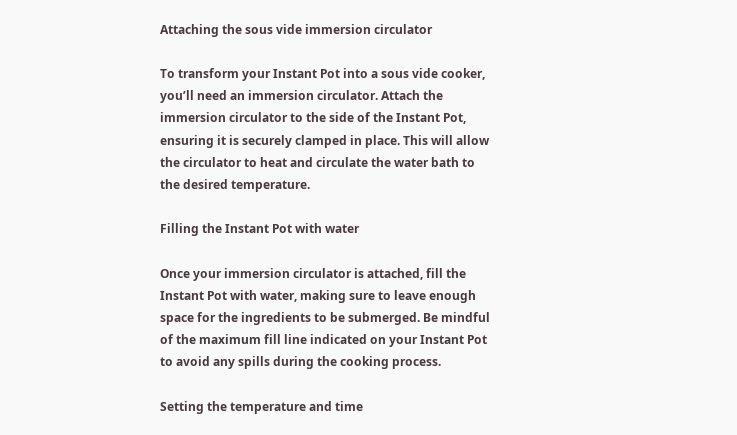Attaching the sous vide immersion circulator

To transform your Instant Pot into a sous vide cooker, you’ll need an immersion circulator. Attach the immersion circulator to the side of the Instant Pot, ensuring it is securely clamped in place. This will allow the circulator to heat and circulate the water bath to the desired temperature.

Filling the Instant Pot with water

Once your immersion circulator is attached, fill the Instant Pot with water, making sure to leave enough space for the ingredients to be submerged. Be mindful of the maximum fill line indicated on your Instant Pot to avoid any spills during the cooking process.

Setting the temperature and time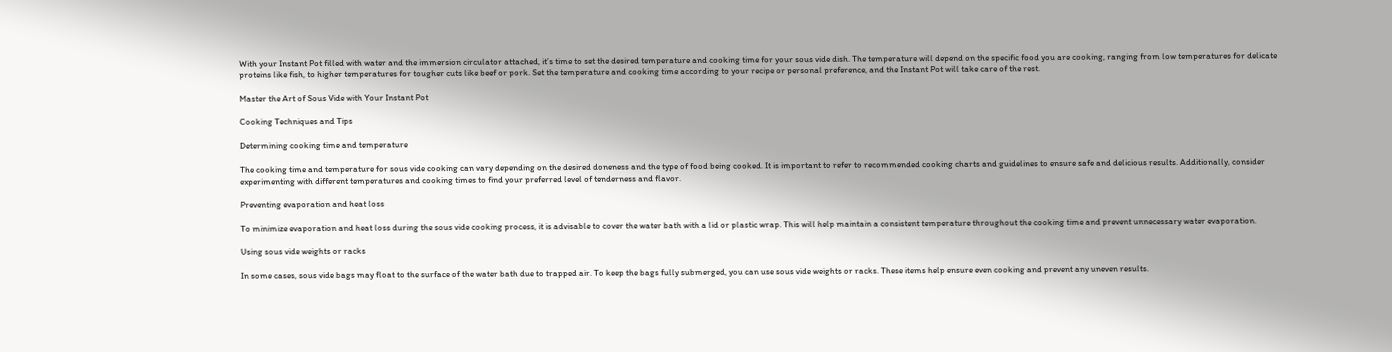With your Instant Pot filled with water and the immersion circulator attached, it’s time to set the desired temperature and cooking time for your sous vide dish. The temperature will depend on the specific food you are cooking, ranging from low temperatures for delicate proteins like fish, to higher temperatures for tougher cuts like beef or pork. Set the temperature and cooking time according to your recipe or personal preference, and the Instant Pot will take care of the rest.

Master the Art of Sous Vide with Your Instant Pot

Cooking Techniques and Tips

Determining cooking time and temperature

The cooking time and temperature for sous vide cooking can vary depending on the desired doneness and the type of food being cooked. It is important to refer to recommended cooking charts and guidelines to ensure safe and delicious results. Additionally, consider experimenting with different temperatures and cooking times to find your preferred level of tenderness and flavor.

Preventing evaporation and heat loss

To minimize evaporation and heat loss during the sous vide cooking process, it is advisable to cover the water bath with a lid or plastic wrap. This will help maintain a consistent temperature throughout the cooking time and prevent unnecessary water evaporation.

Using sous vide weights or racks

In some cases, sous vide bags may float to the surface of the water bath due to trapped air. To keep the bags fully submerged, you can use sous vide weights or racks. These items help ensure even cooking and prevent any uneven results.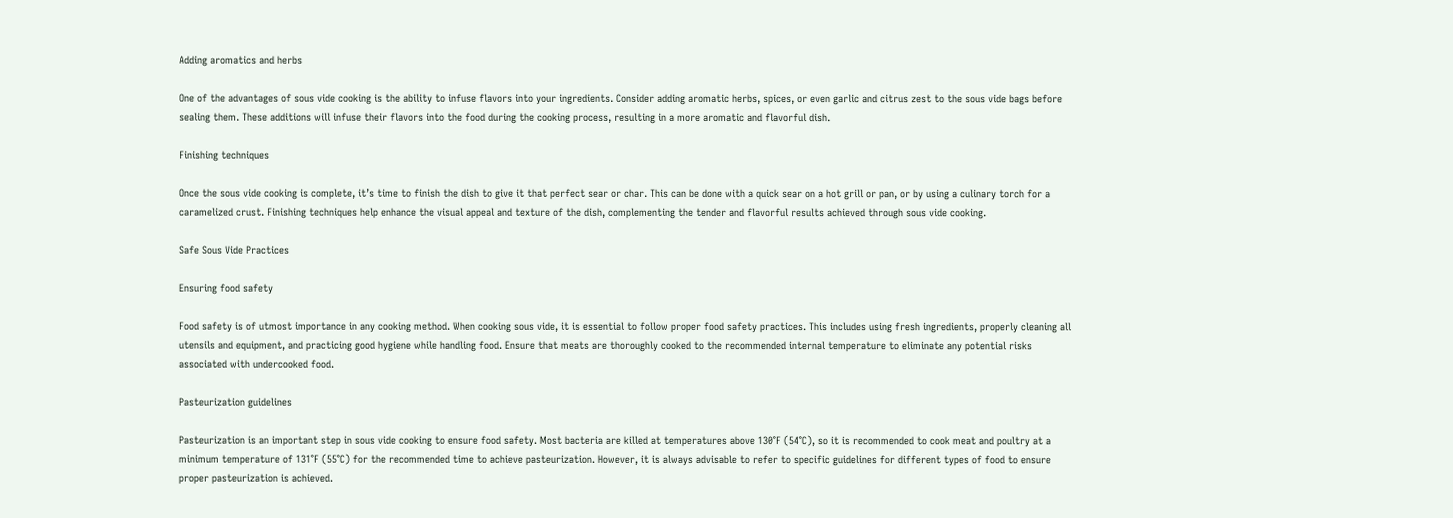Adding aromatics and herbs

One of the advantages of sous vide cooking is the ability to infuse flavors into your ingredients. Consider adding aromatic herbs, spices, or even garlic and citrus zest to the sous vide bags before sealing them. These additions will infuse their flavors into the food during the cooking process, resulting in a more aromatic and flavorful dish.

Finishing techniques

Once the sous vide cooking is complete, it’s time to finish the dish to give it that perfect sear or char. This can be done with a quick sear on a hot grill or pan, or by using a culinary torch for a caramelized crust. Finishing techniques help enhance the visual appeal and texture of the dish, complementing the tender and flavorful results achieved through sous vide cooking.

Safe Sous Vide Practices

Ensuring food safety

Food safety is of utmost importance in any cooking method. When cooking sous vide, it is essential to follow proper food safety practices. This includes using fresh ingredients, properly cleaning all utensils and equipment, and practicing good hygiene while handling food. Ensure that meats are thoroughly cooked to the recommended internal temperature to eliminate any potential risks associated with undercooked food.

Pasteurization guidelines

Pasteurization is an important step in sous vide cooking to ensure food safety. Most bacteria are killed at temperatures above 130°F (54°C), so it is recommended to cook meat and poultry at a minimum temperature of 131°F (55°C) for the recommended time to achieve pasteurization. However, it is always advisable to refer to specific guidelines for different types of food to ensure proper pasteurization is achieved.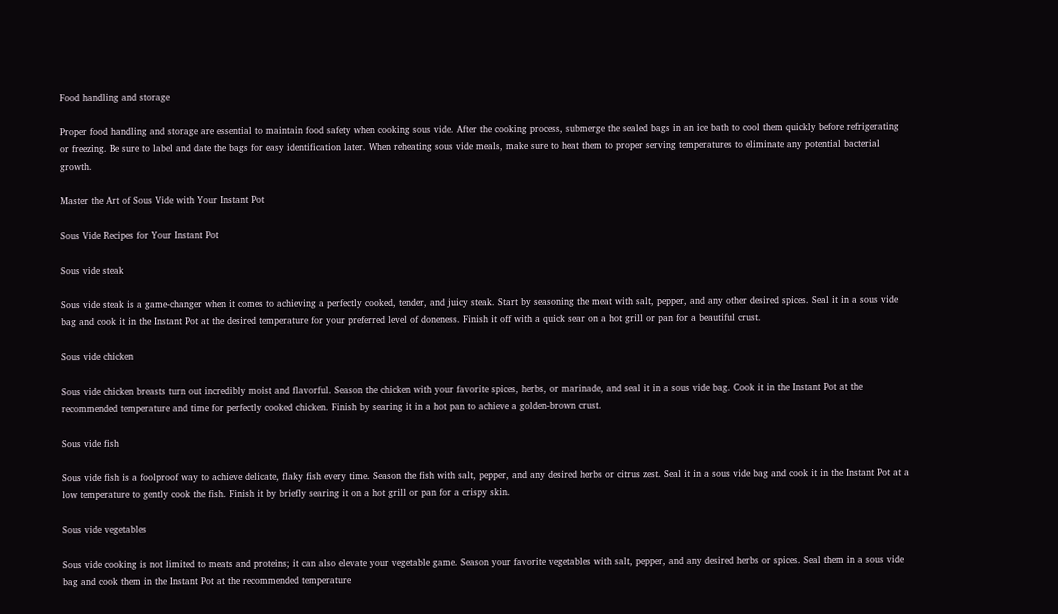Food handling and storage

Proper food handling and storage are essential to maintain food safety when cooking sous vide. After the cooking process, submerge the sealed bags in an ice bath to cool them quickly before refrigerating or freezing. Be sure to label and date the bags for easy identification later. When reheating sous vide meals, make sure to heat them to proper serving temperatures to eliminate any potential bacterial growth.

Master the Art of Sous Vide with Your Instant Pot

Sous Vide Recipes for Your Instant Pot

Sous vide steak

Sous vide steak is a game-changer when it comes to achieving a perfectly cooked, tender, and juicy steak. Start by seasoning the meat with salt, pepper, and any other desired spices. Seal it in a sous vide bag and cook it in the Instant Pot at the desired temperature for your preferred level of doneness. Finish it off with a quick sear on a hot grill or pan for a beautiful crust.

Sous vide chicken

Sous vide chicken breasts turn out incredibly moist and flavorful. Season the chicken with your favorite spices, herbs, or marinade, and seal it in a sous vide bag. Cook it in the Instant Pot at the recommended temperature and time for perfectly cooked chicken. Finish by searing it in a hot pan to achieve a golden-brown crust.

Sous vide fish

Sous vide fish is a foolproof way to achieve delicate, flaky fish every time. Season the fish with salt, pepper, and any desired herbs or citrus zest. Seal it in a sous vide bag and cook it in the Instant Pot at a low temperature to gently cook the fish. Finish it by briefly searing it on a hot grill or pan for a crispy skin.

Sous vide vegetables

Sous vide cooking is not limited to meats and proteins; it can also elevate your vegetable game. Season your favorite vegetables with salt, pepper, and any desired herbs or spices. Seal them in a sous vide bag and cook them in the Instant Pot at the recommended temperature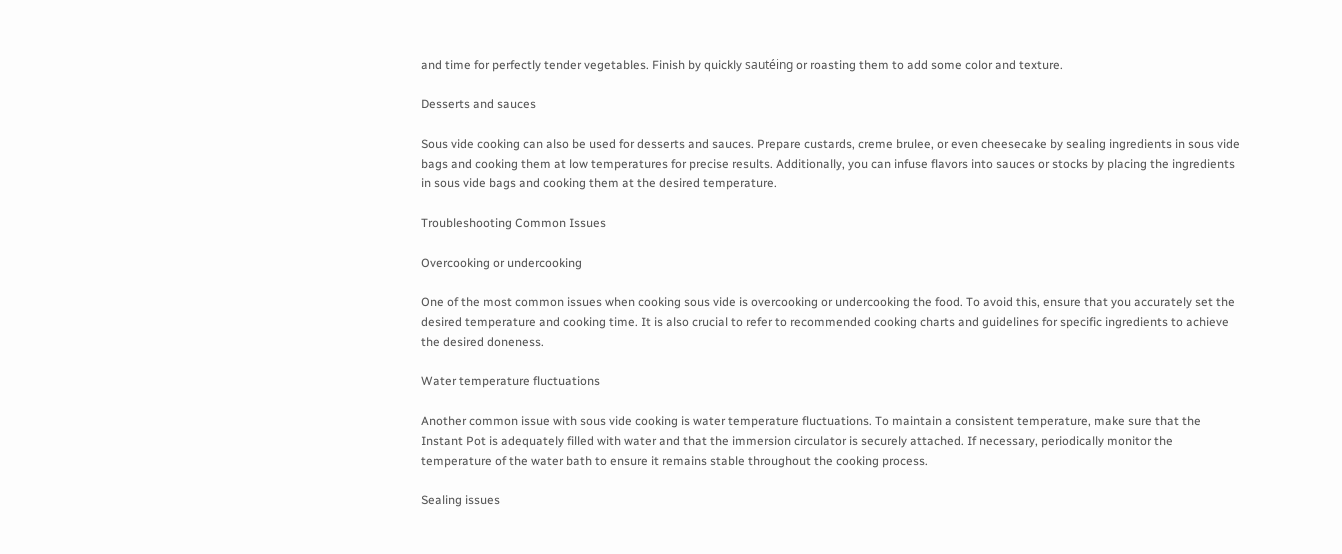and time for perfectly tender vegetables. Finish by quickly sautéing or roasting them to add some color and texture.

Desserts and sauces

Sous vide cooking can also be used for desserts and sauces. Prepare custards, creme brulee, or even cheesecake by sealing ingredients in sous vide bags and cooking them at low temperatures for precise results. Additionally, you can infuse flavors into sauces or stocks by placing the ingredients in sous vide bags and cooking them at the desired temperature.

Troubleshooting Common Issues

Overcooking or undercooking

One of the most common issues when cooking sous vide is overcooking or undercooking the food. To avoid this, ensure that you accurately set the desired temperature and cooking time. It is also crucial to refer to recommended cooking charts and guidelines for specific ingredients to achieve the desired doneness.

Water temperature fluctuations

Another common issue with sous vide cooking is water temperature fluctuations. To maintain a consistent temperature, make sure that the Instant Pot is adequately filled with water and that the immersion circulator is securely attached. If necessary, periodically monitor the temperature of the water bath to ensure it remains stable throughout the cooking process.

Sealing issues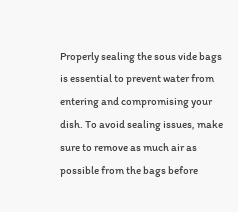Properly sealing the sous vide bags is essential to prevent water from entering and compromising your dish. To avoid sealing issues, make sure to remove as much air as possible from the bags before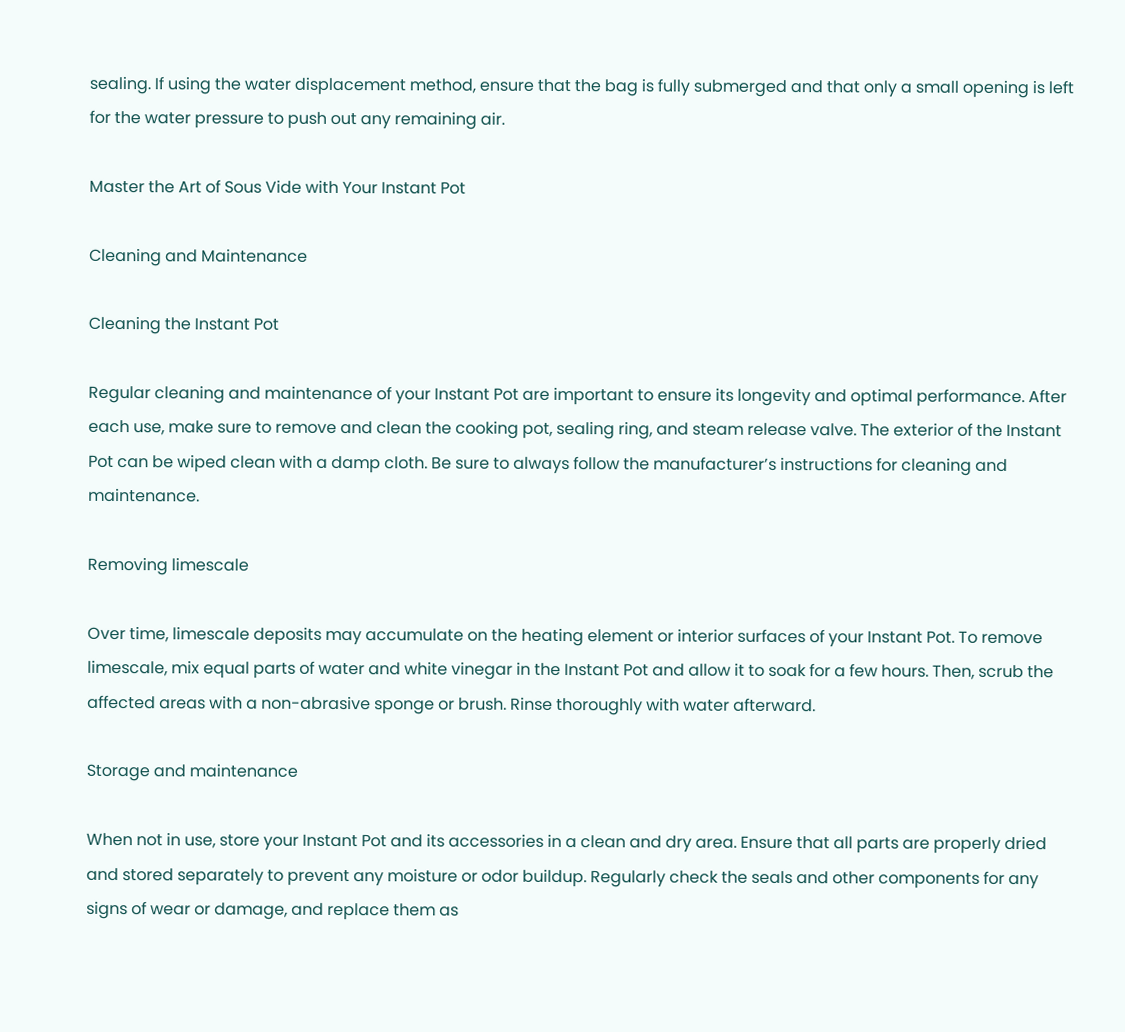sealing. If using the water displacement method, ensure that the bag is fully submerged and that only a small opening is left for the water pressure to push out any remaining air.

Master the Art of Sous Vide with Your Instant Pot

Cleaning and Maintenance

Cleaning the Instant Pot

Regular cleaning and maintenance of your Instant Pot are important to ensure its longevity and optimal performance. After each use, make sure to remove and clean the cooking pot, sealing ring, and steam release valve. The exterior of the Instant Pot can be wiped clean with a damp cloth. Be sure to always follow the manufacturer’s instructions for cleaning and maintenance.

Removing limescale

Over time, limescale deposits may accumulate on the heating element or interior surfaces of your Instant Pot. To remove limescale, mix equal parts of water and white vinegar in the Instant Pot and allow it to soak for a few hours. Then, scrub the affected areas with a non-abrasive sponge or brush. Rinse thoroughly with water afterward.

Storage and maintenance

When not in use, store your Instant Pot and its accessories in a clean and dry area. Ensure that all parts are properly dried and stored separately to prevent any moisture or odor buildup. Regularly check the seals and other components for any signs of wear or damage, and replace them as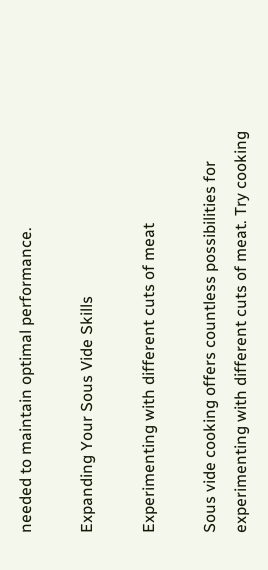needed to maintain optimal performance.

Expanding Your Sous Vide Skills

Experimenting with different cuts of meat

Sous vide cooking offers countless possibilities for experimenting with different cuts of meat. Try cooking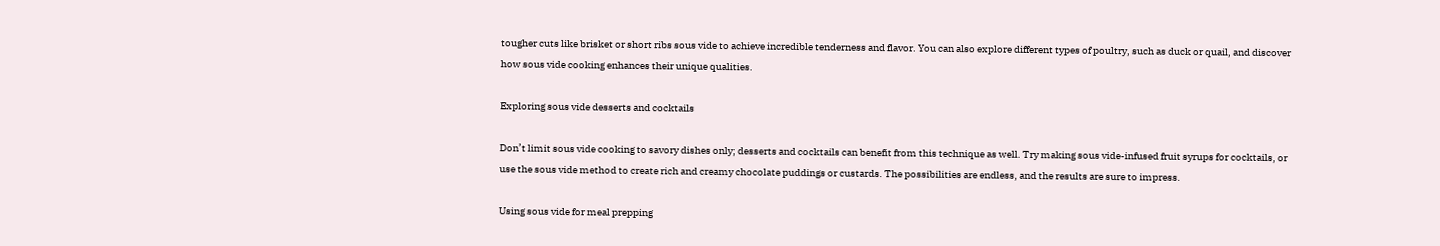tougher cuts like brisket or short ribs sous vide to achieve incredible tenderness and flavor. You can also explore different types of poultry, such as duck or quail, and discover how sous vide cooking enhances their unique qualities.

Exploring sous vide desserts and cocktails

Don’t limit sous vide cooking to savory dishes only; desserts and cocktails can benefit from this technique as well. Try making sous vide-infused fruit syrups for cocktails, or use the sous vide method to create rich and creamy chocolate puddings or custards. The possibilities are endless, and the results are sure to impress.

Using sous vide for meal prepping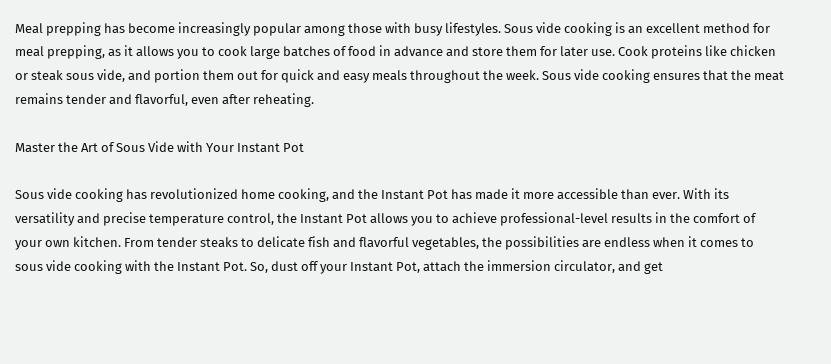Meal prepping has become increasingly popular among those with busy lifestyles. Sous vide cooking is an excellent method for meal prepping, as it allows you to cook large batches of food in advance and store them for later use. Cook proteins like chicken or steak sous vide, and portion them out for quick and easy meals throughout the week. Sous vide cooking ensures that the meat remains tender and flavorful, even after reheating.

Master the Art of Sous Vide with Your Instant Pot

Sous vide cooking has revolutionized home cooking, and the Instant Pot has made it more accessible than ever. With its versatility and precise temperature control, the Instant Pot allows you to achieve professional-level results in the comfort of your own kitchen. From tender steaks to delicate fish and flavorful vegetables, the possibilities are endless when it comes to sous vide cooking with the Instant Pot. So, dust off your Instant Pot, attach the immersion circulator, and get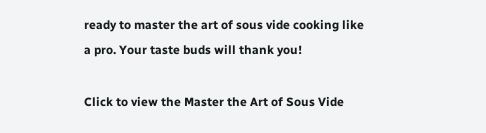ready to master the art of sous vide cooking like a pro. Your taste buds will thank you!

Click to view the Master the Art of Sous Vide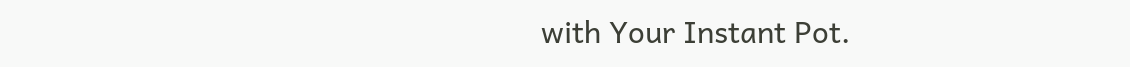with Your Instant Pot.